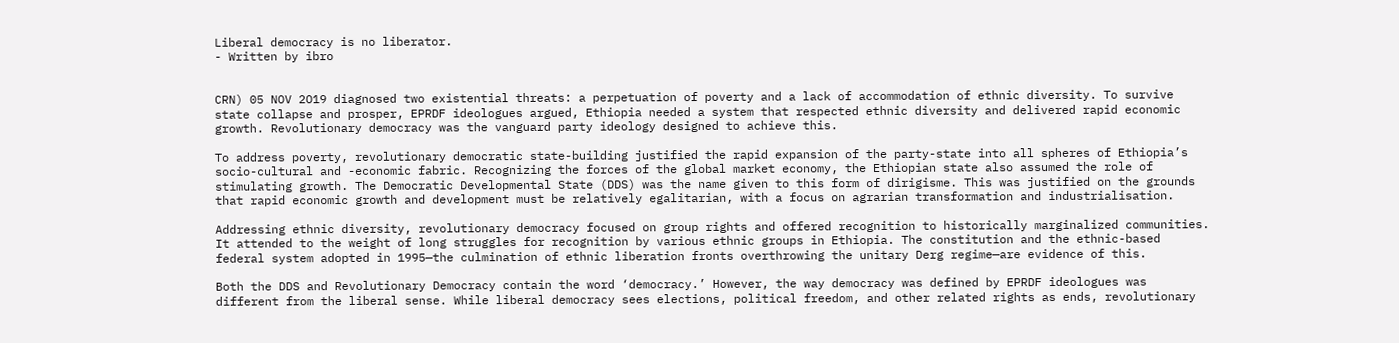Liberal democracy is no liberator.
- Written by ibro


CRN) 05 NOV 2O19 diagnosed two existential threats: a perpetuation of poverty and a lack of accommodation of ethnic diversity. To survive state collapse and prosper, EPRDF ideologues argued, Ethiopia needed a system that respected ethnic diversity and delivered rapid economic growth. Revolutionary democracy was the vanguard party ideology designed to achieve this.

To address poverty, revolutionary democratic state-building justified the rapid expansion of the party-state into all spheres of Ethiopia’s socio-cultural and -economic fabric. Recognizing the forces of the global market economy, the Ethiopian state also assumed the role of stimulating growth. The Democratic Developmental State (DDS) was the name given to this form of dirigisme. This was justified on the grounds that rapid economic growth and development must be relatively egalitarian, with a focus on agrarian transformation and industrialisation.

Addressing ethnic diversity, revolutionary democracy focused on group rights and offered recognition to historically marginalized communities. It attended to the weight of long struggles for recognition by various ethnic groups in Ethiopia. The constitution and the ethnic-based federal system adopted in 1995—the culmination of ethnic liberation fronts overthrowing the unitary Derg regime—are evidence of this.

Both the DDS and Revolutionary Democracy contain the word ‘democracy.’ However, the way democracy was defined by EPRDF ideologues was different from the liberal sense. While liberal democracy sees elections, political freedom, and other related rights as ends, revolutionary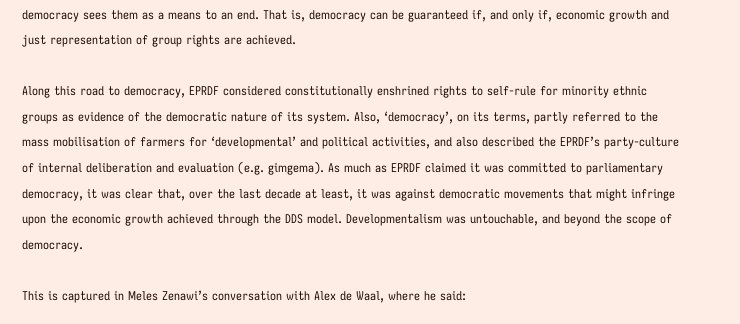democracy sees them as a means to an end. That is, democracy can be guaranteed if, and only if, economic growth and just representation of group rights are achieved.

Along this road to democracy, EPRDF considered constitutionally enshrined rights to self-rule for minority ethnic groups as evidence of the democratic nature of its system. Also, ‘democracy’, on its terms, partly referred to the mass mobilisation of farmers for ‘developmental’ and political activities, and also described the EPRDF’s party-culture of internal deliberation and evaluation (e.g. gimgema). As much as EPRDF claimed it was committed to parliamentary democracy, it was clear that, over the last decade at least, it was against democratic movements that might infringe upon the economic growth achieved through the DDS model. Developmentalism was untouchable, and beyond the scope of democracy.

This is captured in Meles Zenawi’s conversation with Alex de Waal, where he said: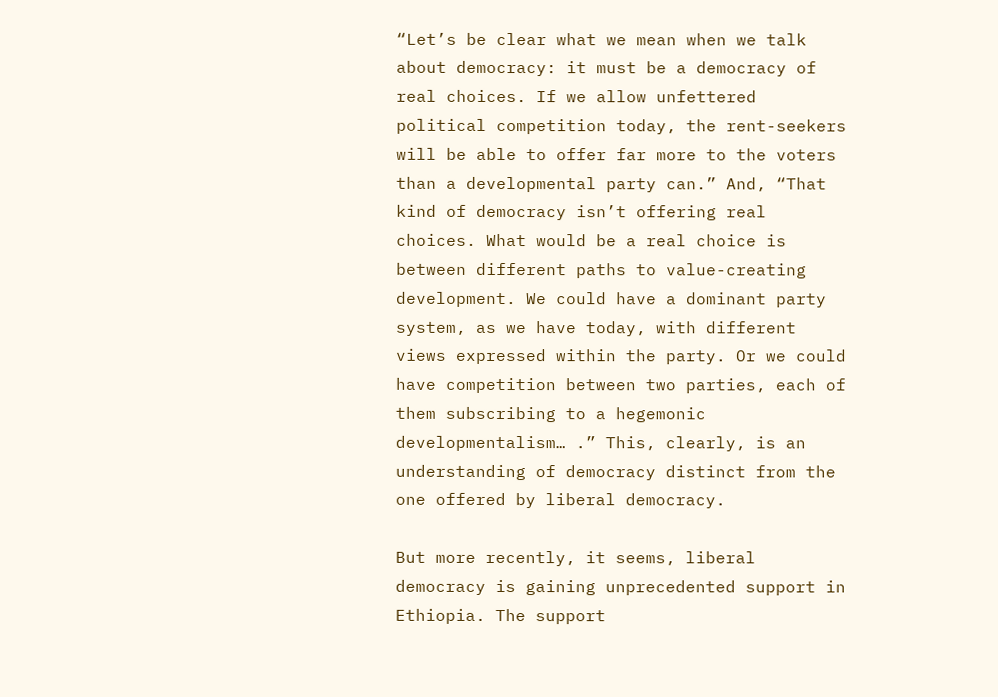“Let’s be clear what we mean when we talk about democracy: it must be a democracy of real choices. If we allow unfettered political competition today, the rent-seekers will be able to offer far more to the voters than a developmental party can.” And, “That kind of democracy isn’t offering real choices. What would be a real choice is between different paths to value-creating development. We could have a dominant party system, as we have today, with different views expressed within the party. Or we could have competition between two parties, each of them subscribing to a hegemonic developmentalism… .” This, clearly, is an understanding of democracy distinct from the one offered by liberal democracy.

But more recently, it seems, liberal democracy is gaining unprecedented support in Ethiopia. The support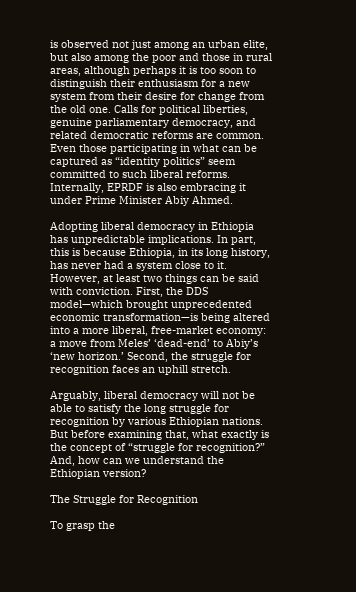is observed not just among an urban elite, but also among the poor and those in rural areas, although perhaps it is too soon to distinguish their enthusiasm for a new system from their desire for change from the old one. Calls for political liberties, genuine parliamentary democracy, and related democratic reforms are common. Even those participating in what can be captured as “identity politics” seem committed to such liberal reforms. Internally, EPRDF is also embracing it under Prime Minister Abiy Ahmed.

Adopting liberal democracy in Ethiopia has unpredictable implications. In part, this is because Ethiopia, in its long history, has never had a system close to it. However, at least two things can be said with conviction. First, the DDS model—which brought unprecedented economic transformation—is being altered into a more liberal, free-market economy: a move from Meles’ ‘dead-end’ to Abiy’s ‘new horizon.’ Second, the struggle for recognition faces an uphill stretch.

Arguably, liberal democracy will not be able to satisfy the long struggle for recognition by various Ethiopian nations. But before examining that, what exactly is the concept of “struggle for recognition?” And, how can we understand the Ethiopian version?

The Struggle for Recognition

To grasp the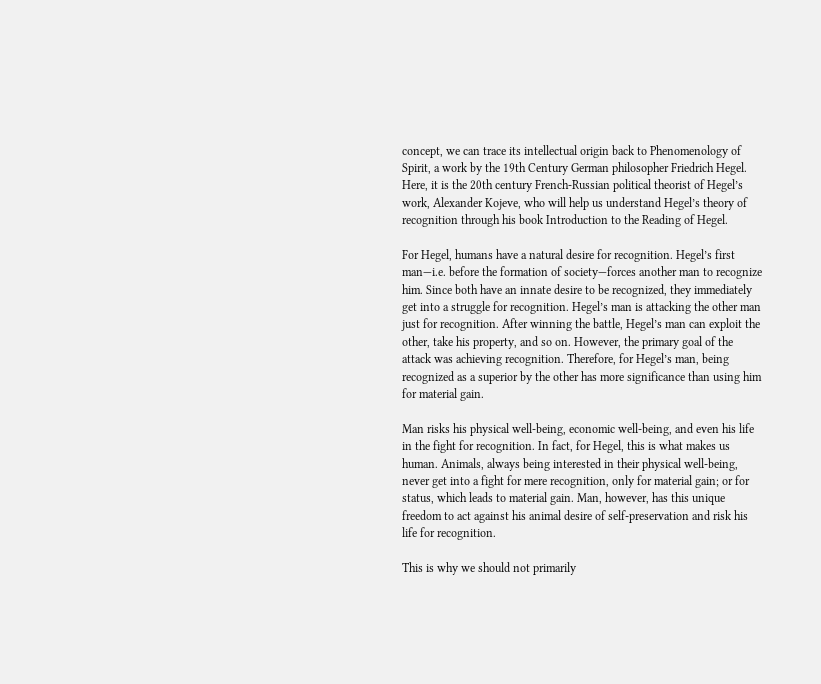concept, we can trace its intellectual origin back to Phenomenology of Spirit, a work by the 19th Century German philosopher Friedrich Hegel. Here, it is the 20th century French-Russian political theorist of Hegel’s work, Alexander Kojeve, who will help us understand Hegel’s theory of recognition through his book Introduction to the Reading of Hegel.

For Hegel, humans have a natural desire for recognition. Hegel’s first man—i.e. before the formation of society—forces another man to recognize him. Since both have an innate desire to be recognized, they immediately get into a struggle for recognition. Hegel’s man is attacking the other man just for recognition. After winning the battle, Hegel’s man can exploit the other, take his property, and so on. However, the primary goal of the attack was achieving recognition. Therefore, for Hegel’s man, being recognized as a superior by the other has more significance than using him for material gain.

Man risks his physical well-being, economic well-being, and even his life in the fight for recognition. In fact, for Hegel, this is what makes us human. Animals, always being interested in their physical well-being, never get into a fight for mere recognition, only for material gain; or for status, which leads to material gain. Man, however, has this unique freedom to act against his animal desire of self-preservation and risk his life for recognition.

This is why we should not primarily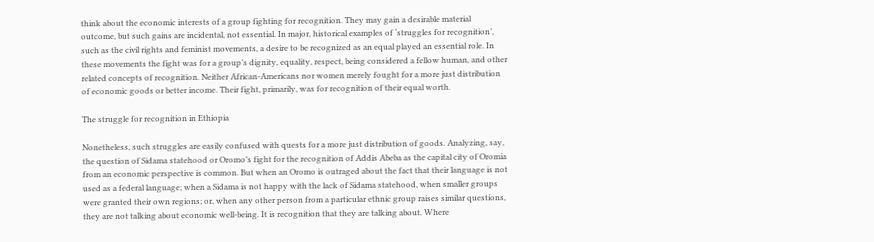think about the economic interests of a group fighting for recognition. They may gain a desirable material outcome, but such gains are incidental, not essential. In major, historical examples of ‘struggles for recognition’, such as the civil rights and feminist movements, a desire to be recognized as an equal played an essential role. In these movements the fight was for a group’s dignity, equality, respect, being considered a fellow human, and other related concepts of recognition. Neither African-Americans nor women merely fought for a more just distribution of economic goods or better income. Their fight, primarily, was for recognition of their equal worth.

The struggle for recognition in Ethiopia

Nonetheless, such struggles are easily confused with quests for a more just distribution of goods. Analyzing, say, the question of Sidama statehood or Oromo’s fight for the recognition of Addis Abeba as the capital city of Oromia from an economic perspective is common. But when an Oromo is outraged about the fact that their language is not used as a federal language; when a Sidama is not happy with the lack of Sidama statehood, when smaller groups were granted their own regions; or, when any other person from a particular ethnic group raises similar questions, they are not talking about economic well-being. It is recognition that they are talking about. Where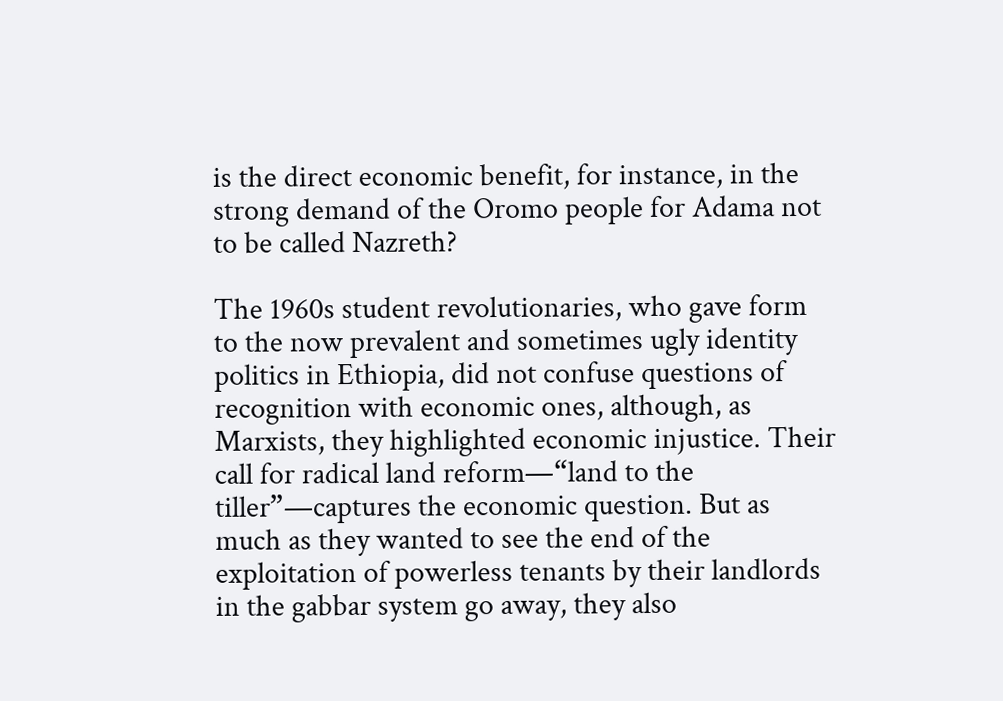is the direct economic benefit, for instance, in the strong demand of the Oromo people for Adama not to be called Nazreth?

The 1960s student revolutionaries, who gave form to the now prevalent and sometimes ugly identity politics in Ethiopia, did not confuse questions of recognition with economic ones, although, as Marxists, they highlighted economic injustice. Their call for radical land reform—“land to the tiller”—captures the economic question. But as much as they wanted to see the end of the exploitation of powerless tenants by their landlords in the gabbar system go away, they also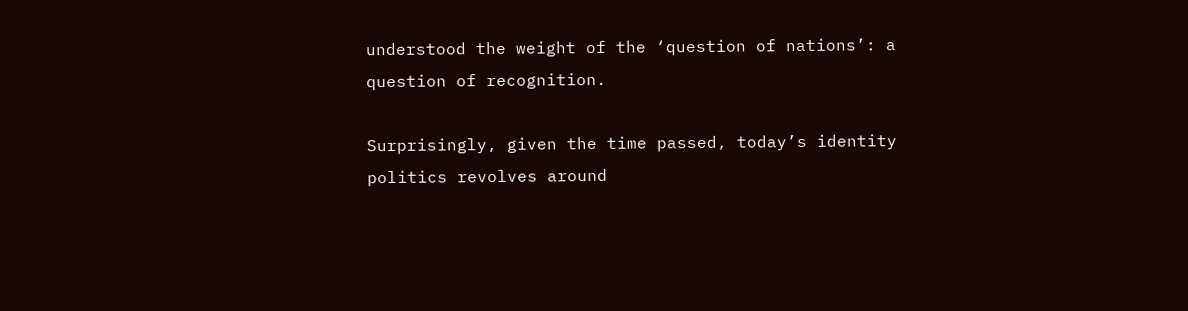understood the weight of the ‘question of nations’: a question of recognition.

Surprisingly, given the time passed, today’s identity politics revolves around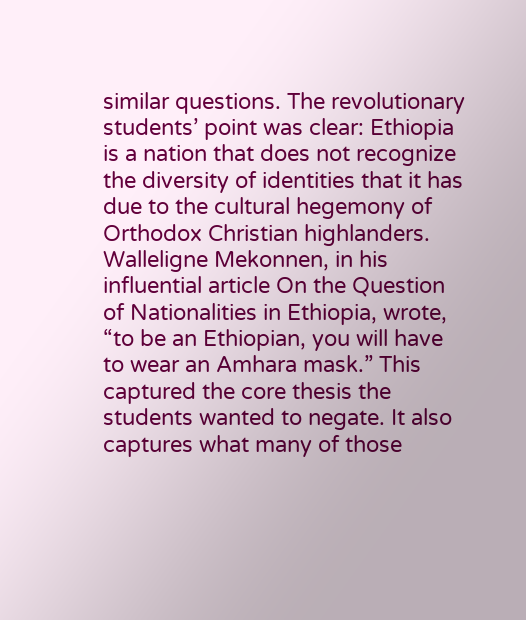similar questions. The revolutionary students’ point was clear: Ethiopia is a nation that does not recognize the diversity of identities that it has due to the cultural hegemony of Orthodox Christian highlanders. Walleligne Mekonnen, in his influential article On the Question of Nationalities in Ethiopia, wrote, “to be an Ethiopian, you will have to wear an Amhara mask.” This captured the core thesis the students wanted to negate. It also captures what many of those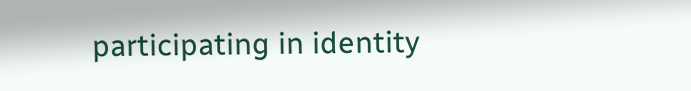participating in identity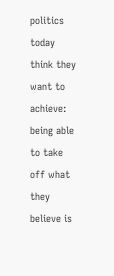politics today think they want to achieve: being able to take off what they believe is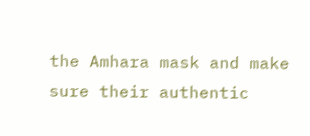the Amhara mask and make sure their authentic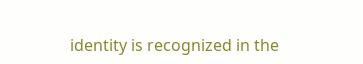identity is recognized in the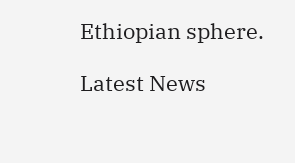Ethiopian sphere.

Latest News